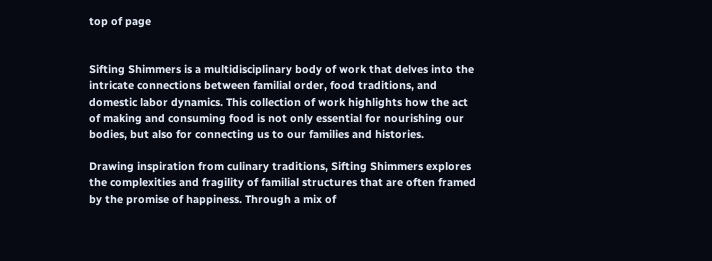top of page


Sifting Shimmers is a multidisciplinary body of work that delves into the intricate connections between familial order, food traditions, and domestic labor dynamics. This collection of work highlights how the act of making and consuming food is not only essential for nourishing our bodies, but also for connecting us to our families and histories.

Drawing inspiration from culinary traditions, Sifting Shimmers explores the complexities and fragility of familial structures that are often framed by the promise of happiness. Through a mix of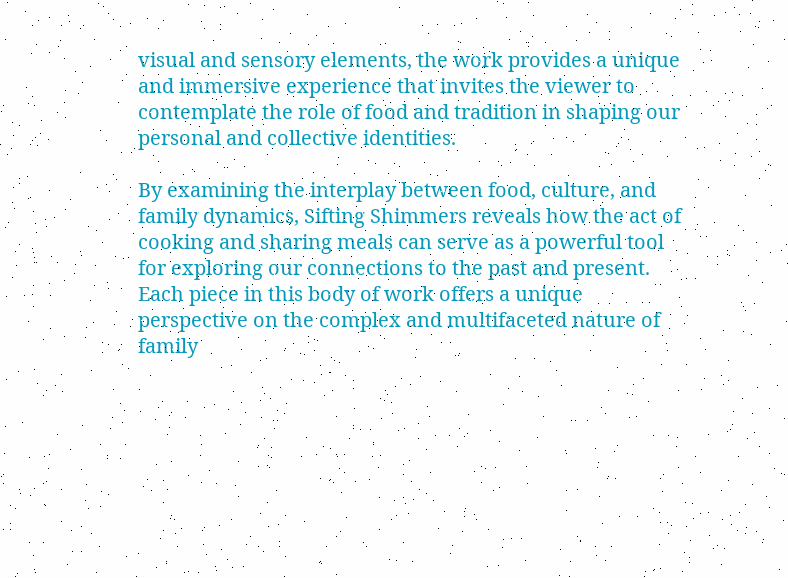visual and sensory elements, the work provides a unique and immersive experience that invites the viewer to contemplate the role of food and tradition in shaping our personal and collective identities.

By examining the interplay between food, culture, and family dynamics, Sifting Shimmers reveals how the act of cooking and sharing meals can serve as a powerful tool for exploring our connections to the past and present. Each piece in this body of work offers a unique perspective on the complex and multifaceted nature of family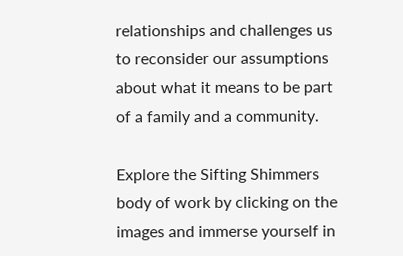relationships and challenges us to reconsider our assumptions about what it means to be part of a family and a community.

Explore the Sifting Shimmers body of work by clicking on the images and immerse yourself in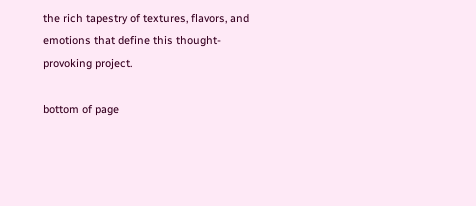the rich tapestry of textures, flavors, and emotions that define this thought-provoking project.

bottom of page